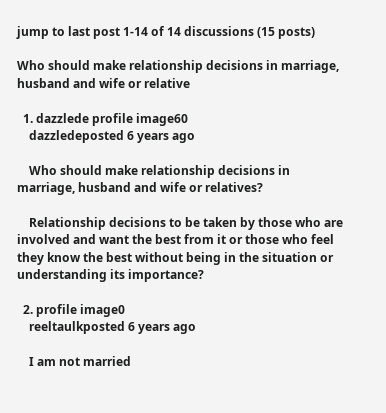jump to last post 1-14 of 14 discussions (15 posts)

Who should make relationship decisions in marriage, husband and wife or relative

  1. dazzlede profile image60
    dazzledeposted 6 years ago

    Who should make relationship decisions in marriage, husband and wife or relatives?

    Relationship decisions to be taken by those who are involved and want the best from it or those who feel they know the best without being in the situation or understanding its importance?

  2. profile image0
    reeltaulkposted 6 years ago

    I am not married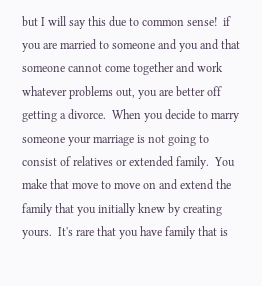but I will say this due to common sense!  if you are married to someone and you and that someone cannot come together and work whatever problems out, you are better off getting a divorce.  When you decide to marry someone your marriage is not going to consist of relatives or extended family.  You make that move to move on and extend the family that you initially knew by creating yours.  It's rare that you have family that is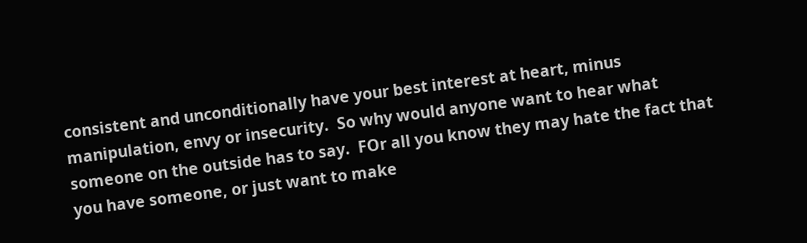consistent and unconditionally have your best interest at heart, minus manipulation, envy or insecurity.  So why would anyone want to hear what someone on the outside has to say.  FOr all you know they may hate the fact that you have someone, or just want to make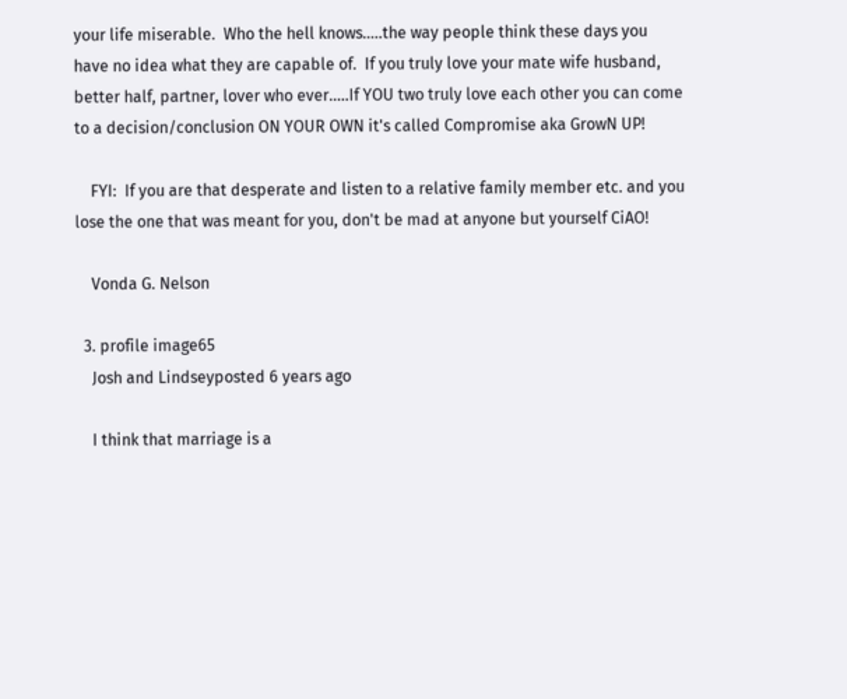your life miserable.  Who the hell knows.....the way people think these days you have no idea what they are capable of.  If you truly love your mate wife husband, better half, partner, lover who ever.....If YOU two truly love each other you can come to a decision/conclusion ON YOUR OWN it's called Compromise aka GrowN UP!

    FYI:  If you are that desperate and listen to a relative family member etc. and you lose the one that was meant for you, don't be mad at anyone but yourself CiAO!

    Vonda G. Nelson

  3. profile image65
    Josh and Lindseyposted 6 years ago

    I think that marriage is a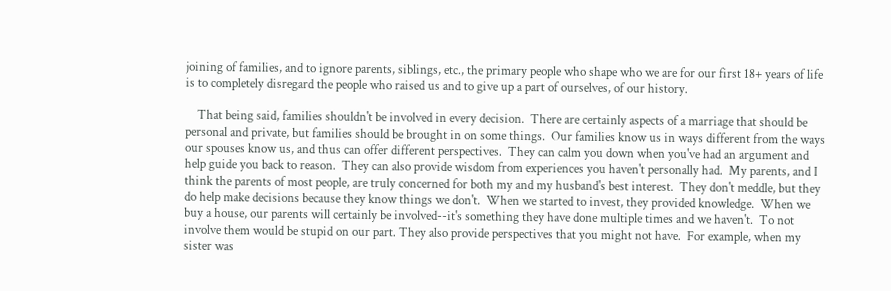joining of families, and to ignore parents, siblings, etc., the primary people who shape who we are for our first 18+ years of life is to completely disregard the people who raised us and to give up a part of ourselves, of our history.

    That being said, families shouldn't be involved in every decision.  There are certainly aspects of a marriage that should be personal and private, but families should be brought in on some things.  Our families know us in ways different from the ways our spouses know us, and thus can offer different perspectives.  They can calm you down when you've had an argument and help guide you back to reason.  They can also provide wisdom from experiences you haven't personally had.  My parents, and I think the parents of most people, are truly concerned for both my and my husband's best interest.  They don't meddle, but they do help make decisions because they know things we don't.  When we started to invest, they provided knowledge.  When we buy a house, our parents will certainly be involved--it's something they have done multiple times and we haven't.  To not involve them would be stupid on our part. They also provide perspectives that you might not have.  For example, when my sister was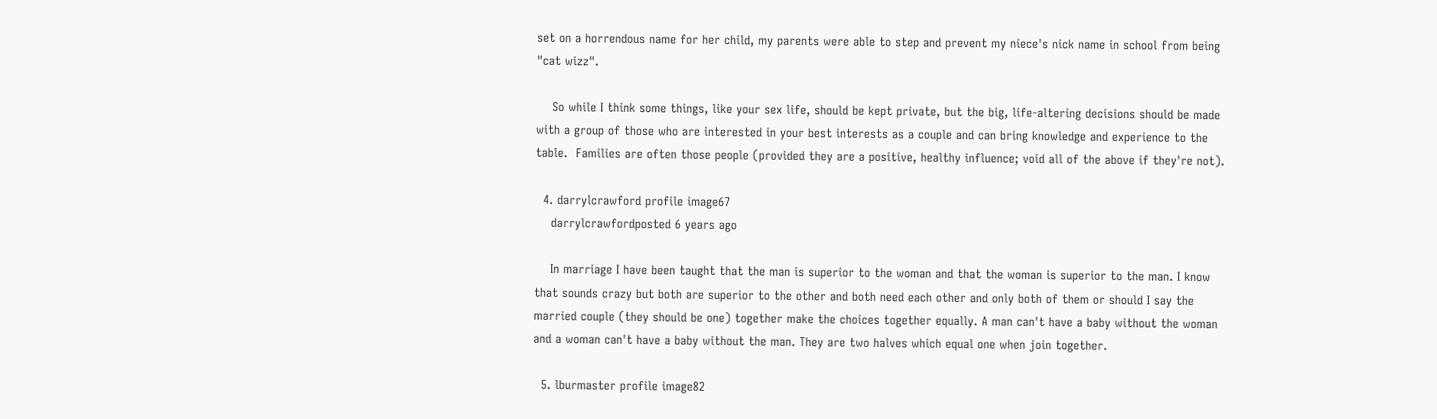set on a horrendous name for her child, my parents were able to step and prevent my niece's nick name in school from being "cat wizz".

    So while I think some things, like your sex life, should be kept private, but the big, life-altering decisions should be made with a group of those who are interested in your best interests as a couple and can bring knowledge and experience to the table.  Families are often those people (provided they are a positive, healthy influence; void all of the above if they're not).

  4. darrylcrawford profile image67
    darrylcrawfordposted 6 years ago

    In marriage I have been taught that the man is superior to the woman and that the woman is superior to the man. I know that sounds crazy but both are superior to the other and both need each other and only both of them or should I say the married couple (they should be one) together make the choices together equally. A man can't have a baby without the woman and a woman can't have a baby without the man. They are two halves which equal one when join together.

  5. lburmaster profile image82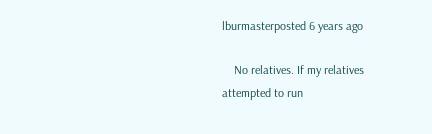lburmasterposted 6 years ago

    No relatives. If my relatives attempted to run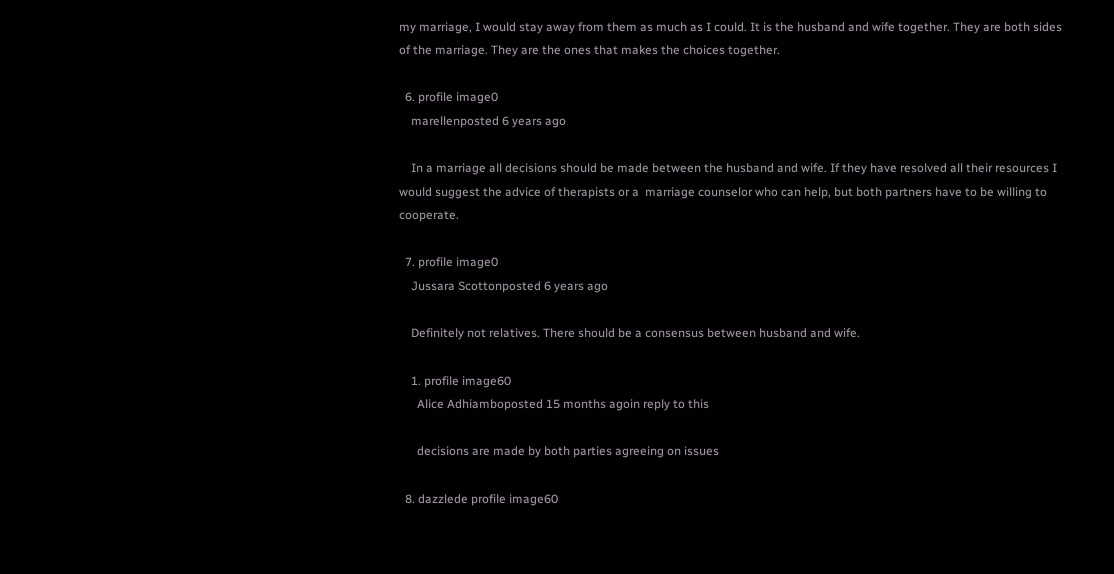my marriage, I would stay away from them as much as I could. It is the husband and wife together. They are both sides of the marriage. They are the ones that makes the choices together.

  6. profile image0
    marellenposted 6 years ago

    In a marriage all decisions should be made between the husband and wife. If they have resolved all their resources I would suggest the advice of therapists or a  marriage counselor who can help, but both partners have to be willing to cooperate.

  7. profile image0
    Jussara Scottonposted 6 years ago

    Definitely not relatives. There should be a consensus between husband and wife.

    1. profile image60
      Alice Adhiamboposted 15 months agoin reply to this

      decisions are made by both parties agreeing on issues

  8. dazzlede profile image60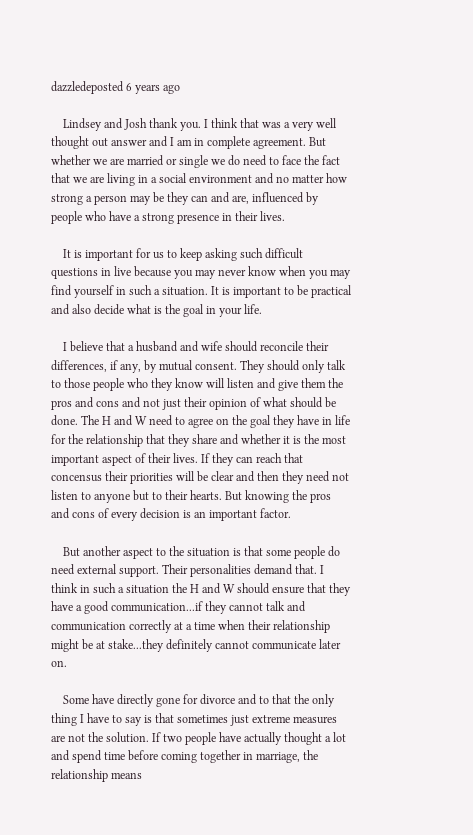dazzledeposted 6 years ago

    Lindsey and Josh thank you. I think that was a very well thought out answer and I am in complete agreement. But whether we are married or single we do need to face the fact that we are living in a social environment and no matter how strong a person may be they can and are, influenced by people who have a strong presence in their lives.

    It is important for us to keep asking such difficult questions in live because you may never know when you may find yourself in such a situation. It is important to be practical and also decide what is the goal in your life.

    I believe that a husband and wife should reconcile their differences, if any, by mutual consent. They should only talk to those people who they know will listen and give them the pros and cons and not just their opinion of what should be done. The H and W need to agree on the goal they have in life for the relationship that they share and whether it is the most important aspect of their lives. If they can reach that concensus their priorities will be clear and then they need not listen to anyone but to their hearts. But knowing the pros and cons of every decision is an important factor.

    But another aspect to the situation is that some people do need external support. Their personalities demand that. I think in such a situation the H and W should ensure that they have a good communication...if they cannot talk and communication correctly at a time when their relationship might be at stake...they definitely cannot communicate later on.

    Some have directly gone for divorce and to that the only thing I have to say is that sometimes just extreme measures are not the solution. If two people have actually thought a lot and spend time before coming together in marriage, the relationship means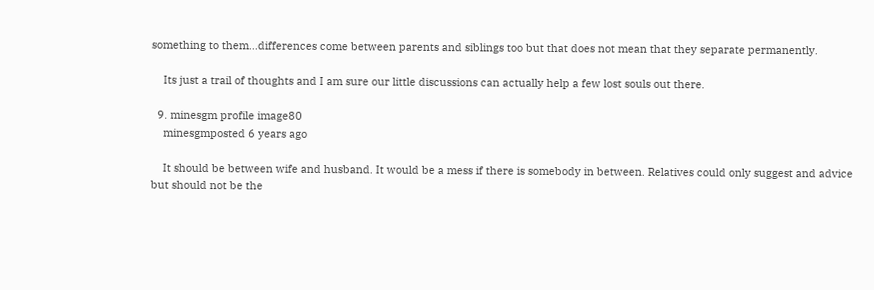something to them...differences come between parents and siblings too but that does not mean that they separate permanently.

    Its just a trail of thoughts and I am sure our little discussions can actually help a few lost souls out there.

  9. minesgm profile image80
    minesgmposted 6 years ago

    It should be between wife and husband. It would be a mess if there is somebody in between. Relatives could only suggest and advice but should not be the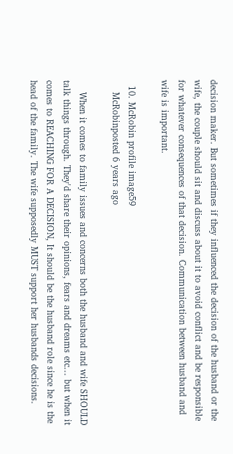decision maker. But sometimes if they influenced the decision of the husband or the wife, the couple should sit and discuss about it to avoid conflict and be responsible for whatever consequences of that decision. Communication between husband and wife is important.

  10. McRobin profile image59
    McRobinposted 6 years ago

    When it comes to family issues and concerns both the husband and wife SHOULD talk things through. They'd share their opinions, fears and dreams etc... but when it comes to REACHING FOR A DECISION, It should be the husband role since he is the head of the family. The wife supposedly MUST support her husbands decisions.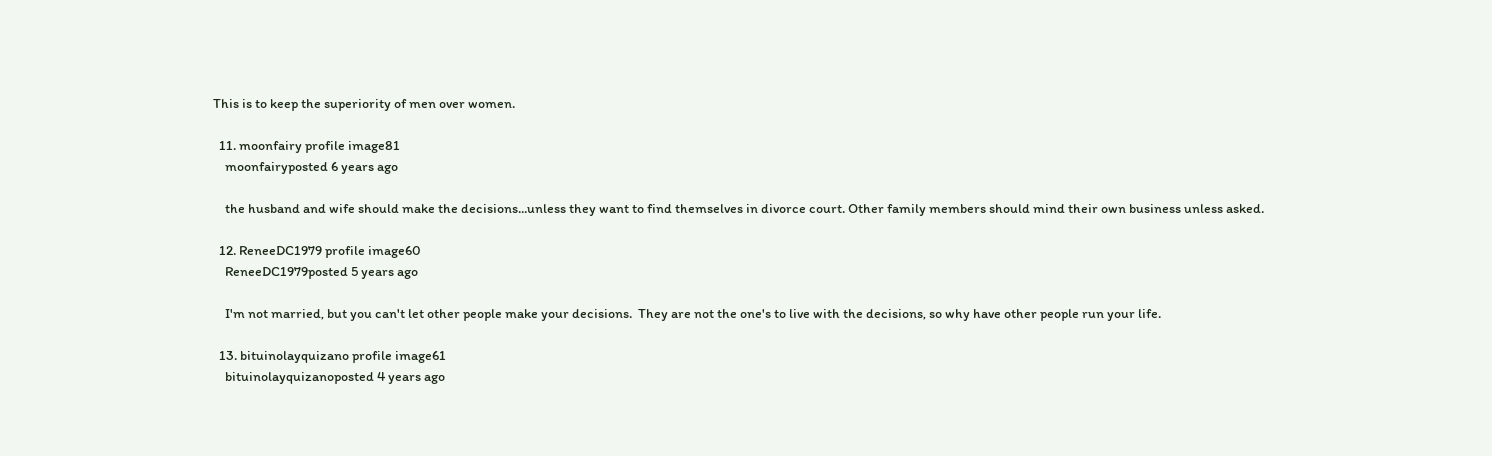This is to keep the superiority of men over women.

  11. moonfairy profile image81
    moonfairyposted 6 years ago

    the husband and wife should make the decisions...unless they want to find themselves in divorce court. Other family members should mind their own business unless asked.

  12. ReneeDC1979 profile image60
    ReneeDC1979posted 5 years ago

    I'm not married, but you can't let other people make your decisions.  They are not the one's to live with the decisions, so why have other people run your life.

  13. bituinolayquizano profile image61
    bituinolayquizanoposted 4 years ago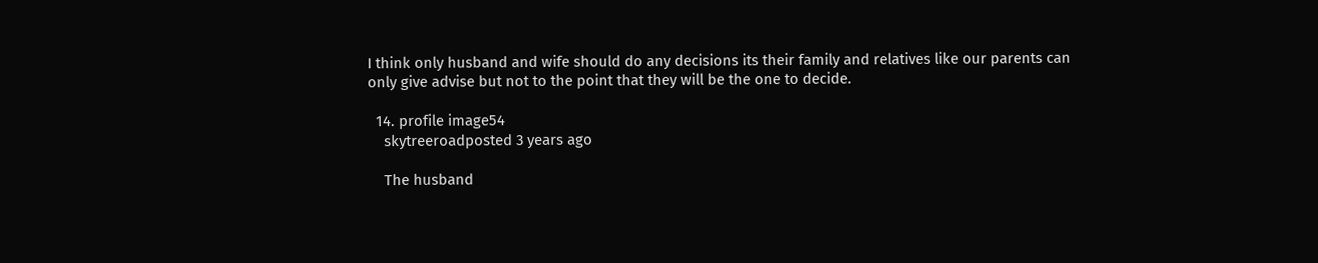I think only husband and wife should do any decisions its their family and relatives like our parents can only give advise but not to the point that they will be the one to decide.

  14. profile image54
    skytreeroadposted 3 years ago

    The husband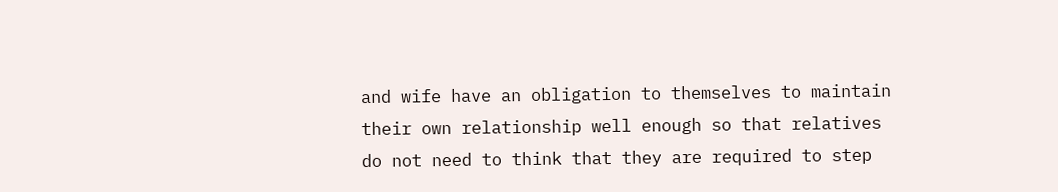and wife have an obligation to themselves to maintain their own relationship well enough so that relatives do not need to think that they are required to step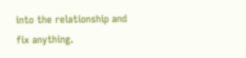into the relationship and fix anything.